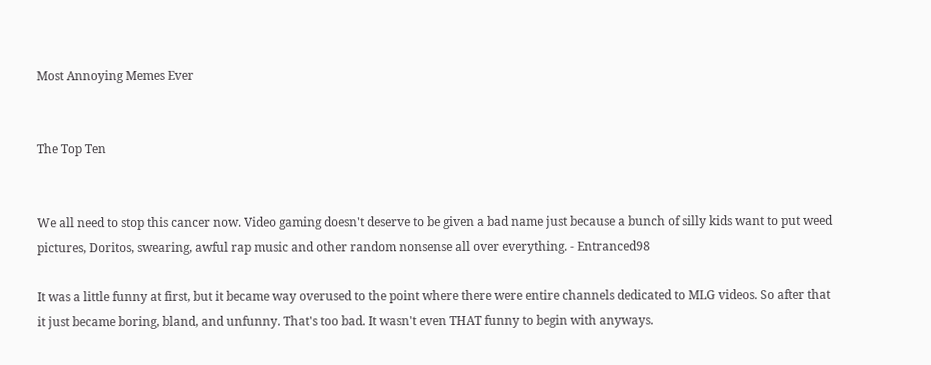Most Annoying Memes Ever


The Top Ten


We all need to stop this cancer now. Video gaming doesn't deserve to be given a bad name just because a bunch of silly kids want to put weed pictures, Doritos, swearing, awful rap music and other random nonsense all over everything. - Entranced98

It was a little funny at first, but it became way overused to the point where there were entire channels dedicated to MLG videos. So after that it just became boring, bland, and unfunny. That's too bad. It wasn't even THAT funny to begin with anyways.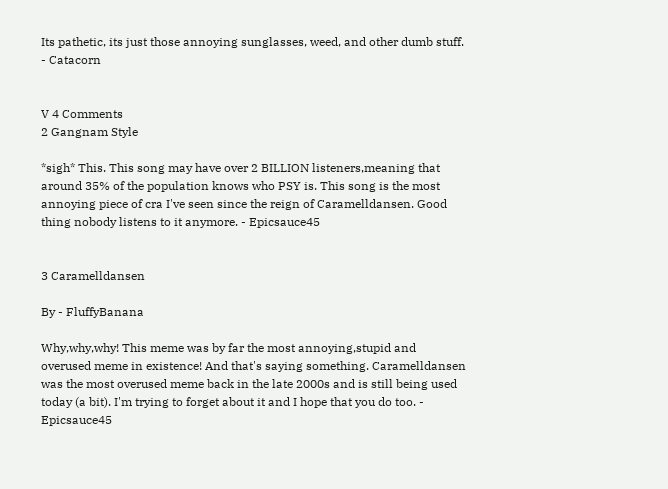Its pathetic, its just those annoying sunglasses, weed, and other dumb stuff. - Catacorn


V 4 Comments
2 Gangnam Style

*sigh* This. This song may have over 2 BILLION listeners,meaning that around 35% of the population knows who PSY is. This song is the most annoying piece of cra I've seen since the reign of Caramelldansen. Good thing nobody listens to it anymore. - Epicsauce45


3 Caramelldansen

By - FluffyBanana

Why,why,why! This meme was by far the most annoying,stupid and overused meme in existence! And that's saying something. Caramelldansen was the most overused meme back in the late 2000s and is still being used today (a bit). I'm trying to forget about it and I hope that you do too. - Epicsauce45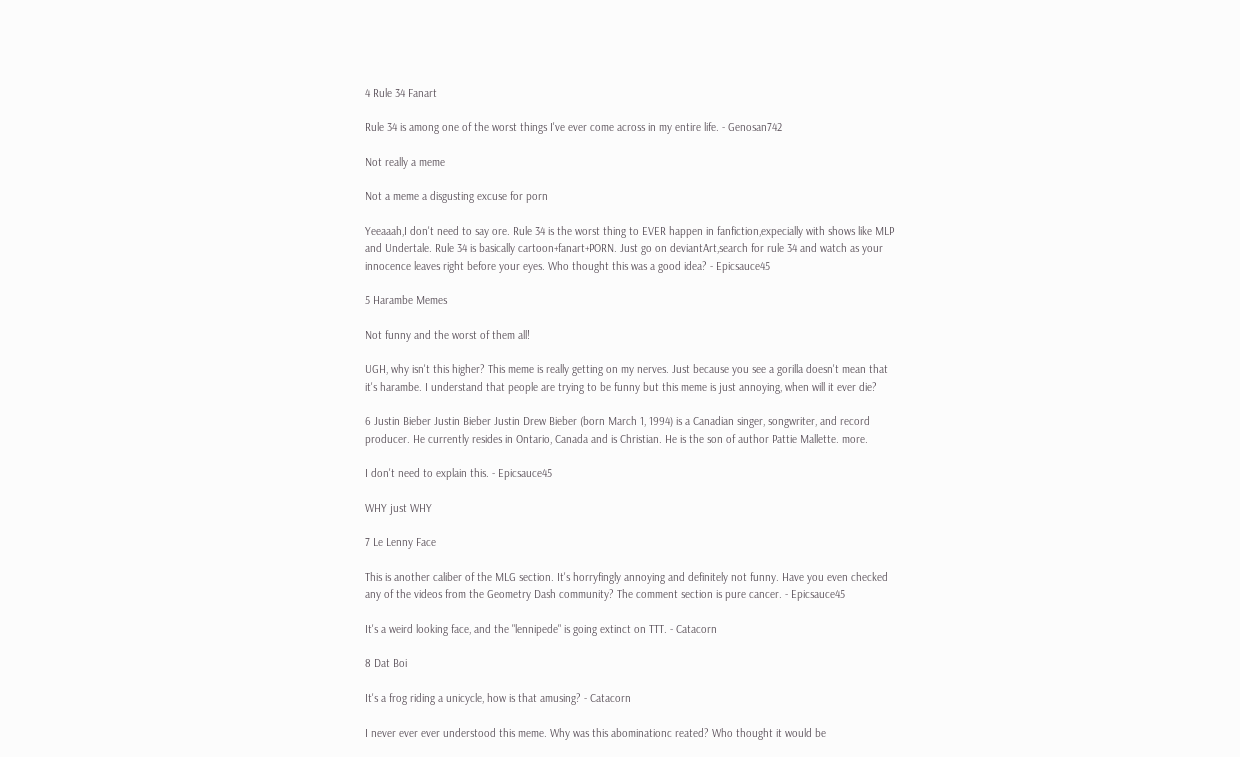4 Rule 34 Fanart

Rule 34 is among one of the worst things I've ever come across in my entire life. - Genosan742

Not really a meme

Not a meme a disgusting excuse for porn

Yeeaaah,I don't need to say ore. Rule 34 is the worst thing to EVER happen in fanfiction,expecially with shows like MLP and Undertale. Rule 34 is basically cartoon+fanart+PORN. Just go on deviantArt,search for rule 34 and watch as your innocence leaves right before your eyes. Who thought this was a good idea? - Epicsauce45

5 Harambe Memes

Not funny and the worst of them all!

UGH, why isn't this higher? This meme is really getting on my nerves. Just because you see a gorilla doesn't mean that it's harambe. I understand that people are trying to be funny but this meme is just annoying, when will it ever die?

6 Justin Bieber Justin Bieber Justin Drew Bieber (born March 1, 1994) is a Canadian singer, songwriter, and record producer. He currently resides in Ontario, Canada and is Christian. He is the son of author Pattie Mallette. more.

I don't need to explain this. - Epicsauce45

WHY just WHY

7 Le Lenny Face

This is another caliber of the MLG section. It's horryfingly annoying and definitely not funny. Have you even checked any of the videos from the Geometry Dash community? The comment section is pure cancer. - Epicsauce45

It's a weird looking face, and the "lennipede" is going extinct on TTT. - Catacorn

8 Dat Boi

It's a frog riding a unicycle, how is that amusing? - Catacorn

I never ever ever understood this meme. Why was this abominationc reated? Who thought it would be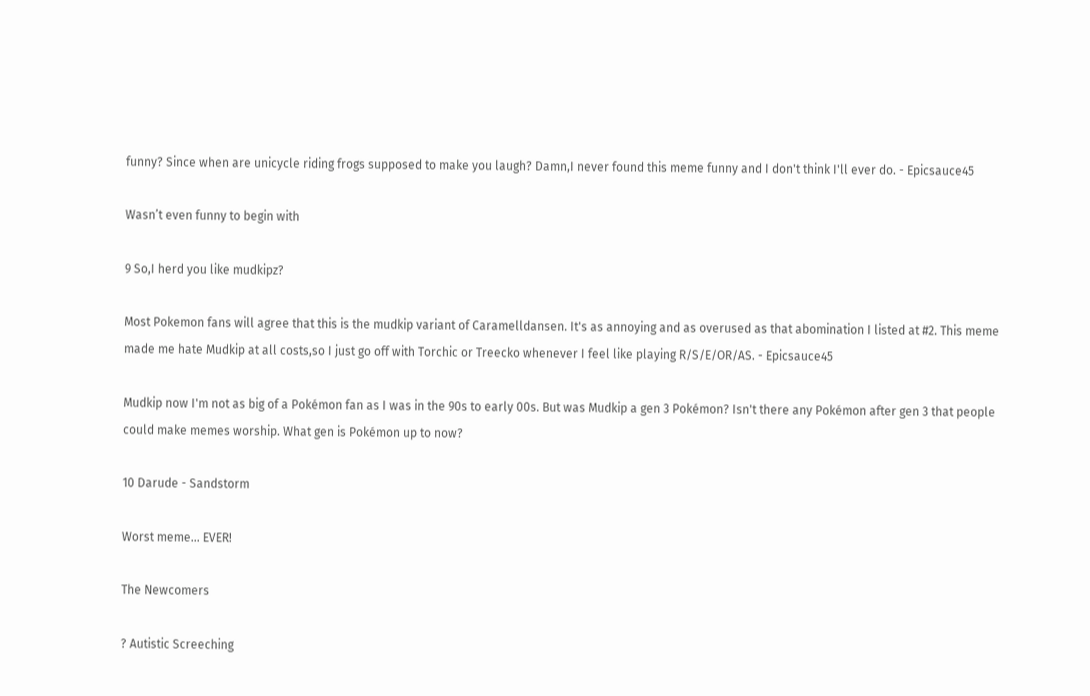funny? Since when are unicycle riding frogs supposed to make you laugh? Damn,I never found this meme funny and I don't think I'll ever do. - Epicsauce45

Wasn’t even funny to begin with

9 So,I herd you like mudkipz?

Most Pokemon fans will agree that this is the mudkip variant of Caramelldansen. It's as annoying and as overused as that abomination I listed at #2. This meme made me hate Mudkip at all costs,so I just go off with Torchic or Treecko whenever I feel like playing R/S/E/OR/AS. - Epicsauce45

Mudkip now I'm not as big of a Pokémon fan as I was in the 90s to early 00s. But was Mudkip a gen 3 Pokémon? Isn't there any Pokémon after gen 3 that people could make memes worship. What gen is Pokémon up to now?

10 Darude - Sandstorm

Worst meme... EVER!

The Newcomers

? Autistic Screeching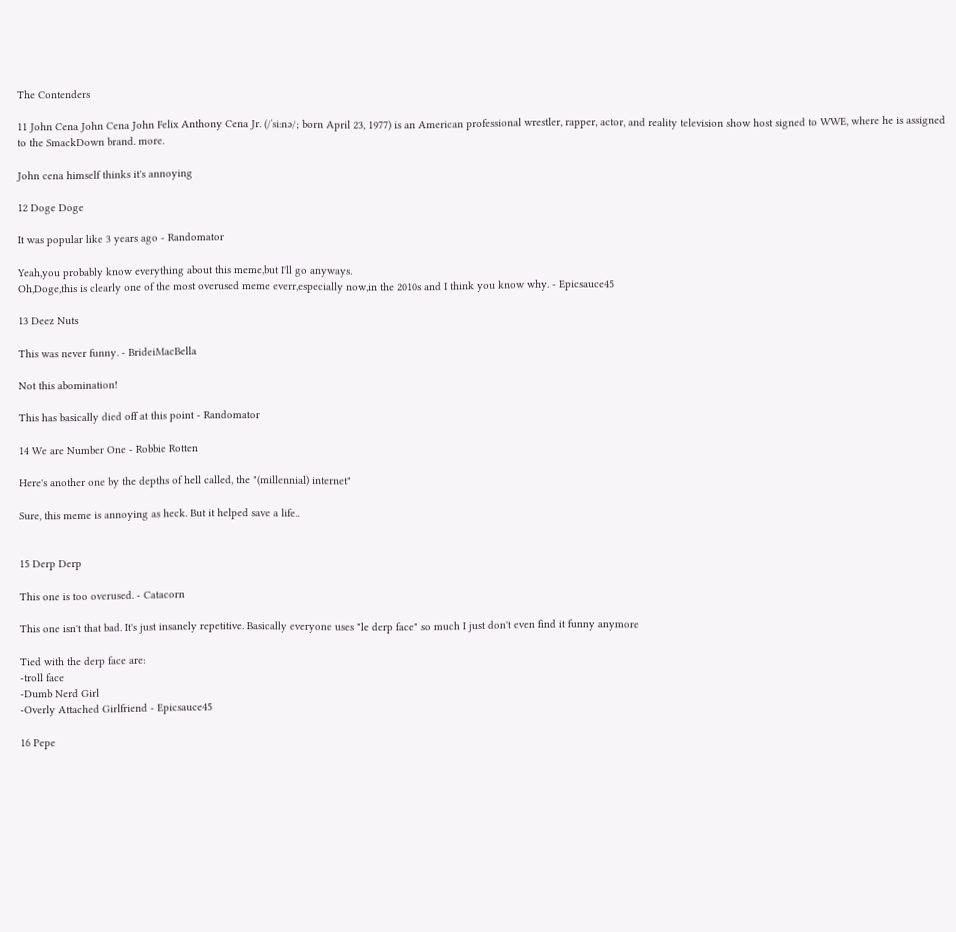The Contenders

11 John Cena John Cena John Felix Anthony Cena Jr. (/ˈsiːnə/; born April 23, 1977) is an American professional wrestler, rapper, actor, and reality television show host signed to WWE, where he is assigned to the SmackDown brand. more.

John cena himself thinks it's annoying

12 Doge Doge

It was popular like 3 years ago - Randomator

Yeah,you probably know everything about this meme,but I'll go anyways.
Oh,Doge,this is clearly one of the most overused meme everr,especially now,in the 2010s and I think you know why. - Epicsauce45

13 Deez Nuts

This was never funny. - BrideiMacBella

Not this abomination!

This has basically died off at this point - Randomator

14 We are Number One - Robbie Rotten

Here's another one by the depths of hell called, the "(millennial) internet"

Sure, this meme is annoying as heck. But it helped save a life..


15 Derp Derp

This one is too overused. - Catacorn

This one isn't that bad. It's just insanely repetitive. Basically everyone uses "le derp face" so much I just don't even find it funny anymore

Tied with the derp face are:
-troll face
-Dumb Nerd Girl
-Overly Attached Girlfriend - Epicsauce45

16 Pepe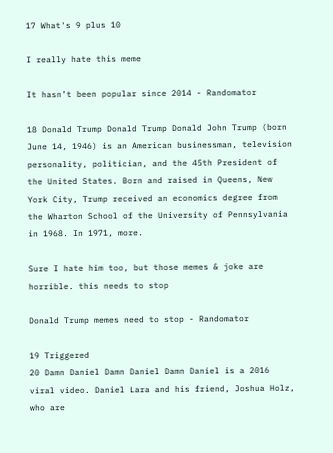17 What's 9 plus 10

I really hate this meme

It hasn’t been popular since 2014 - Randomator

18 Donald Trump Donald Trump Donald John Trump (born June 14, 1946) is an American businessman, television personality, politician, and the 45th President of the United States. Born and raised in Queens, New York City, Trump received an economics degree from the Wharton School of the University of Pennsylvania in 1968. In 1971, more.

Sure I hate him too, but those memes & joke are horrible. this needs to stop

Donald Trump memes need to stop - Randomator

19 Triggered
20 Damn Daniel Damn Daniel Damn Daniel is a 2016 viral video. Daniel Lara and his friend, Joshua Holz, who are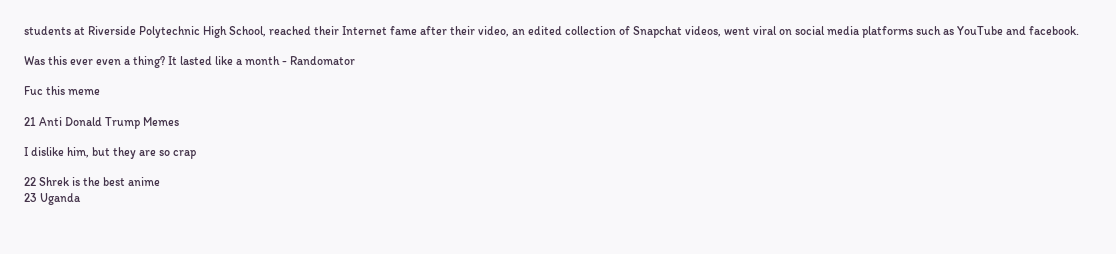students at Riverside Polytechnic High School, reached their Internet fame after their video, an edited collection of Snapchat videos, went viral on social media platforms such as YouTube and facebook.

Was this ever even a thing? It lasted like a month - Randomator

Fuc this meme

21 Anti Donald Trump Memes

I dislike him, but they are so crap

22 Shrek is the best anime
23 Uganda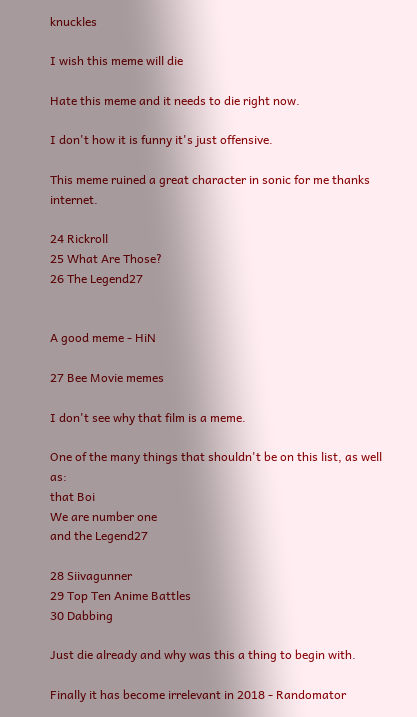knuckles

I wish this meme will die

Hate this meme and it needs to die right now.

I don't how it is funny it's just offensive.

This meme ruined a great character in sonic for me thanks internet.

24 Rickroll
25 What Are Those?
26 The Legend27


A good meme - HiN

27 Bee Movie memes

I don't see why that film is a meme.

One of the many things that shouldn't be on this list, as well as:
that Boi
We are number one
and the Legend27

28 Siivagunner
29 Top Ten Anime Battles
30 Dabbing

Just die already and why was this a thing to begin with.

Finally it has become irrelevant in 2018 - Randomator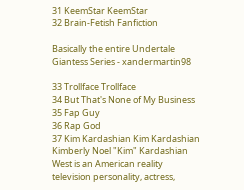31 KeemStar KeemStar
32 Brain-Fetish Fanfiction

Basically the entire Undertale Giantess Series - xandermartin98

33 Trollface Trollface
34 But That's None of My Business
35 Fap Guy
36 Rap God
37 Kim Kardashian Kim Kardashian Kimberly Noel "Kim" Kardashian West is an American reality television personality, actress,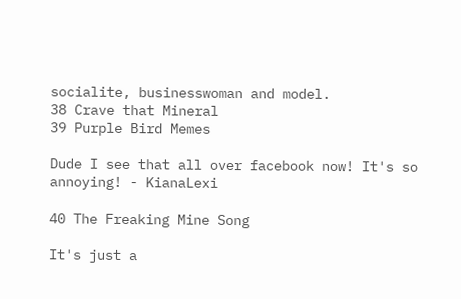socialite, businesswoman and model.
38 Crave that Mineral
39 Purple Bird Memes

Dude I see that all over facebook now! It's so annoying! - KianaLexi

40 The Freaking Mine Song

It's just a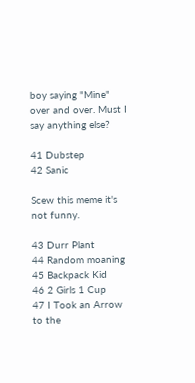boy saying "Mine" over and over. Must I say anything else?

41 Dubstep
42 Sanic

Scew this meme it's not funny.

43 Durr Plant
44 Random moaning
45 Backpack Kid
46 2 Girls 1 Cup
47 I Took an Arrow to the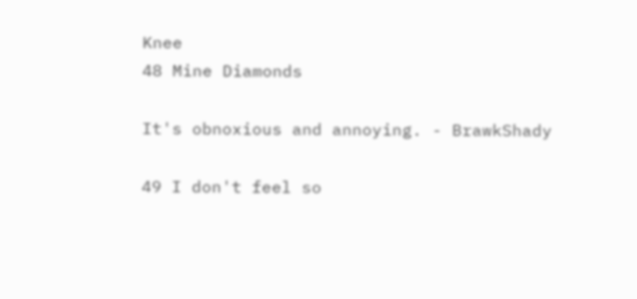Knee
48 Mine Diamonds

It's obnoxious and annoying. - BrawkShady

49 I don't feel so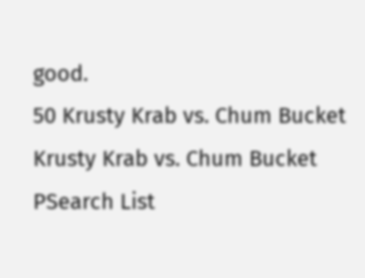good.
50 Krusty Krab vs. Chum Bucket Krusty Krab vs. Chum Bucket
PSearch List